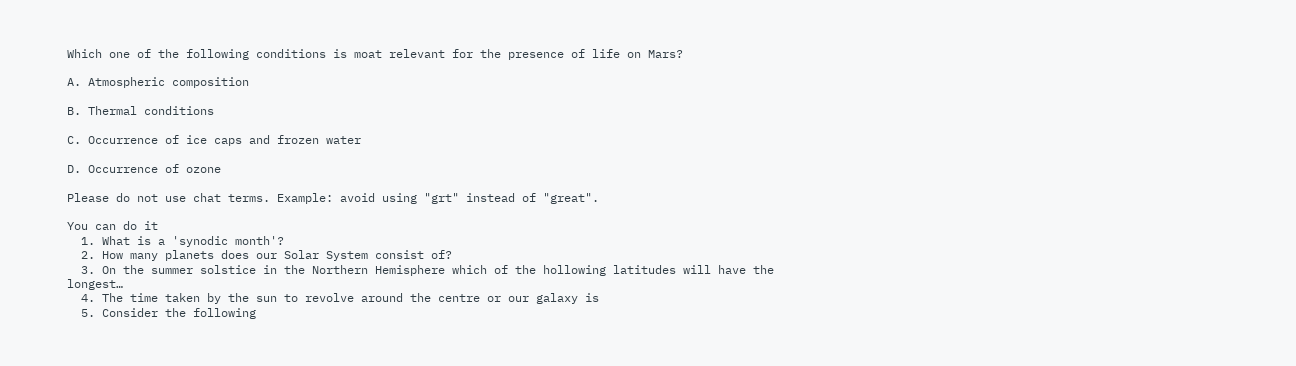Which one of the following conditions is moat relevant for the presence of life on Mars?

A. Atmospheric composition

B. Thermal conditions

C. Occurrence of ice caps and frozen water

D. Occurrence of ozone

Please do not use chat terms. Example: avoid using "grt" instead of "great".

You can do it
  1. What is a 'synodic month'?
  2. How many planets does our Solar System consist of?
  3. On the summer solstice in the Northern Hemisphere which of the hollowing latitudes will have the longest…
  4. The time taken by the sun to revolve around the centre or our galaxy is
  5. Consider the following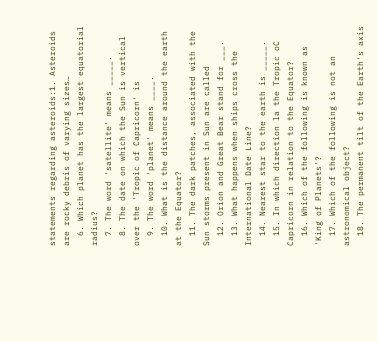statements regarding asteroids:1. Asteroids are rocky debris of varying sizes…
  6. Which planet has the largest equatorial radius?
  7. The word 'satellite' means _____.
  8. The date on which the Sun is vertical over the 'Tropic of Capricorn' is
  9. The word 'planet' means ____.
  10. What is the distance around the earth at the Equator?
  11. The dark patches, associated with the Sun storms present in Sun are called
  12. Orion and Great Bear stand for ___.
  13. What happens when ships cross the International Date Line?
  14. Nearest star to the earth is _____.
  15. In which direction la the Tropic oC Capricorn in relation to the Equator?
  16. Which of the following is known as 'King of Planets'?
  17. Which of the following is not an astronomical object?
  18. The permanent tilt of the Earth's axis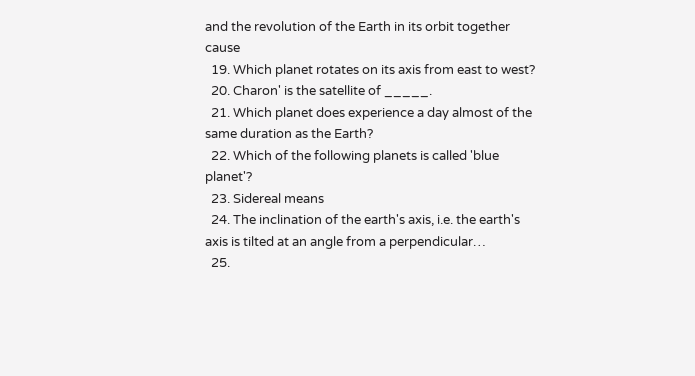and the revolution of the Earth in its orbit together cause
  19. Which planet rotates on its axis from east to west?
  20. Charon' is the satellite of _____.
  21. Which planet does experience a day almost of the same duration as the Earth?
  22. Which of the following planets is called 'blue planet'?
  23. Sidereal means
  24. The inclination of the earth's axis, i.e. the earth's axis is tilted at an angle from a perpendicular…
  25.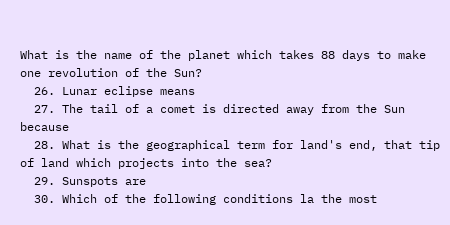What is the name of the planet which takes 88 days to make one revolution of the Sun?
  26. Lunar eclipse means
  27. The tail of a comet is directed away from the Sun because
  28. What is the geographical term for land's end, that tip of land which projects into the sea?
  29. Sunspots are
  30. Which of the following conditions la the most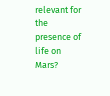relevant for the presence of life on Mars?